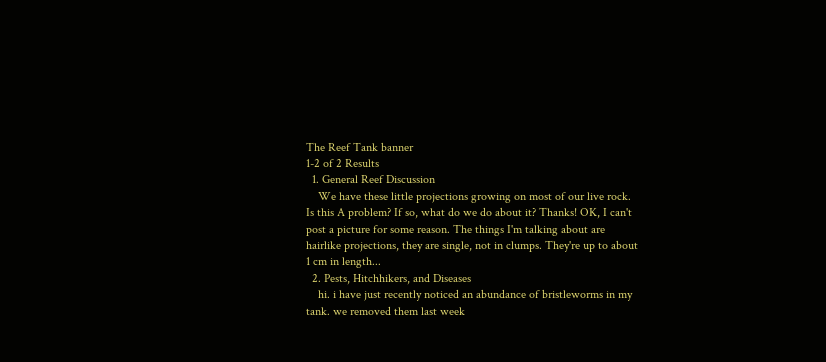The Reef Tank banner
1-2 of 2 Results
  1. General Reef Discussion
    We have these little projections growing on most of our live rock. Is this A problem? If so, what do we do about it? Thanks! OK, I can't post a picture for some reason. The things I'm talking about are hairlike projections, they are single, not in clumps. They're up to about 1 cm in length...
  2. Pests, Hitchhikers, and Diseases
    hi. i have just recently noticed an abundance of bristleworms in my tank. we removed them last week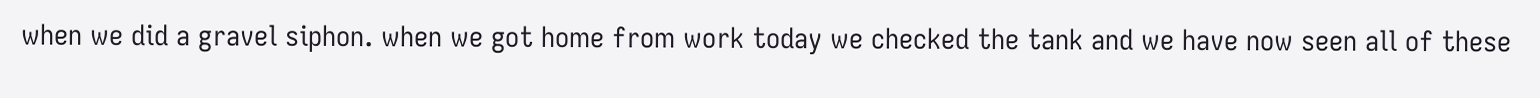when we did a gravel siphon. when we got home from work today we checked the tank and we have now seen all of these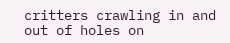critters crawling in and out of holes on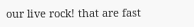our live rock! that are fast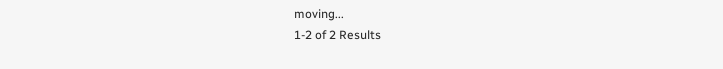moving...
1-2 of 2 Results